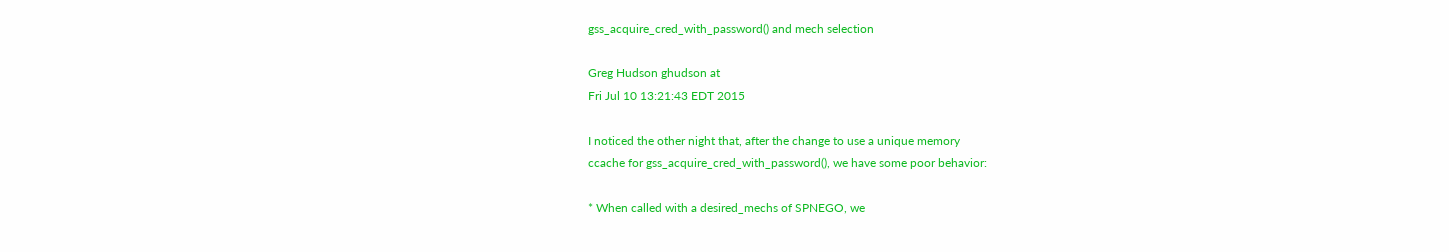gss_acquire_cred_with_password() and mech selection

Greg Hudson ghudson at
Fri Jul 10 13:21:43 EDT 2015

I noticed the other night that, after the change to use a unique memory
ccache for gss_acquire_cred_with_password(), we have some poor behavior:

* When called with a desired_mechs of SPNEGO, we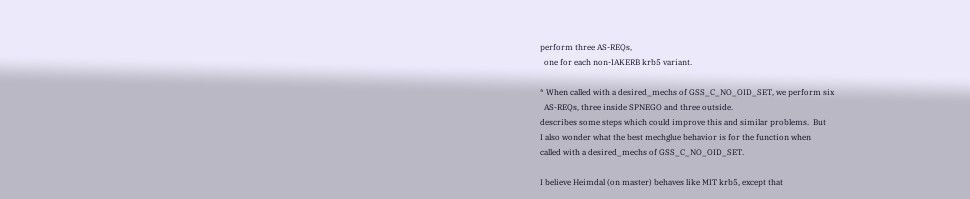perform three AS-REQs,
  one for each non-IAKERB krb5 variant.

* When called with a desired_mechs of GSS_C_NO_OID_SET, we perform six
  AS-REQs, three inside SPNEGO and three outside.
describes some steps which could improve this and similar problems.  But
I also wonder what the best mechglue behavior is for the function when
called with a desired_mechs of GSS_C_NO_OID_SET.

I believe Heimdal (on master) behaves like MIT krb5, except that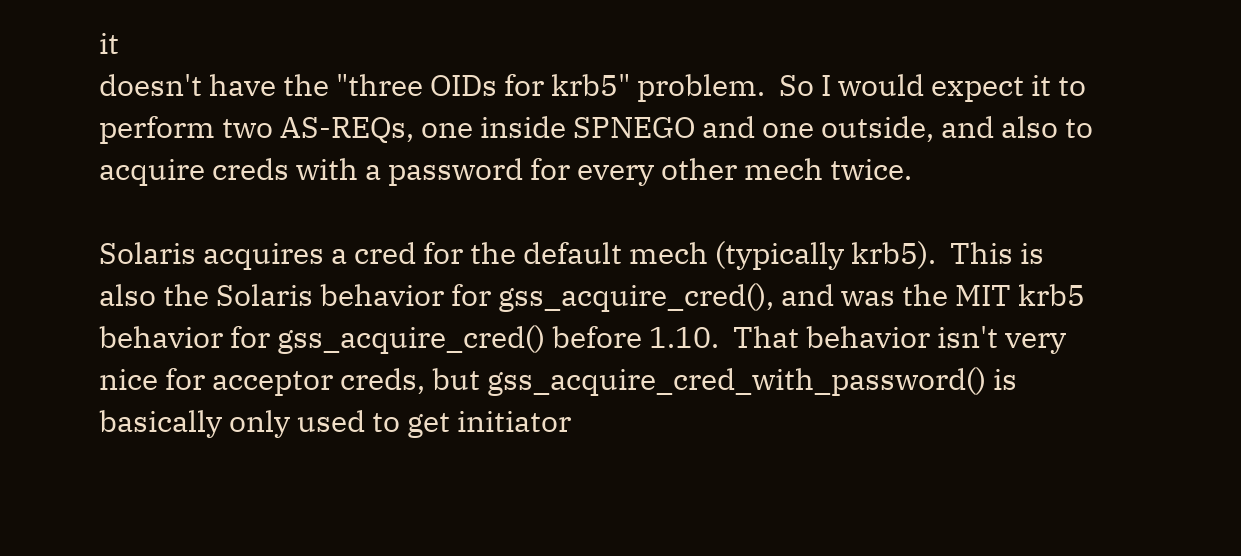it
doesn't have the "three OIDs for krb5" problem.  So I would expect it to
perform two AS-REQs, one inside SPNEGO and one outside, and also to
acquire creds with a password for every other mech twice.

Solaris acquires a cred for the default mech (typically krb5).  This is
also the Solaris behavior for gss_acquire_cred(), and was the MIT krb5
behavior for gss_acquire_cred() before 1.10.  That behavior isn't very
nice for acceptor creds, but gss_acquire_cred_with_password() is
basically only used to get initiator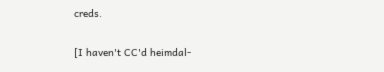creds.

[I haven't CC'd heimdal-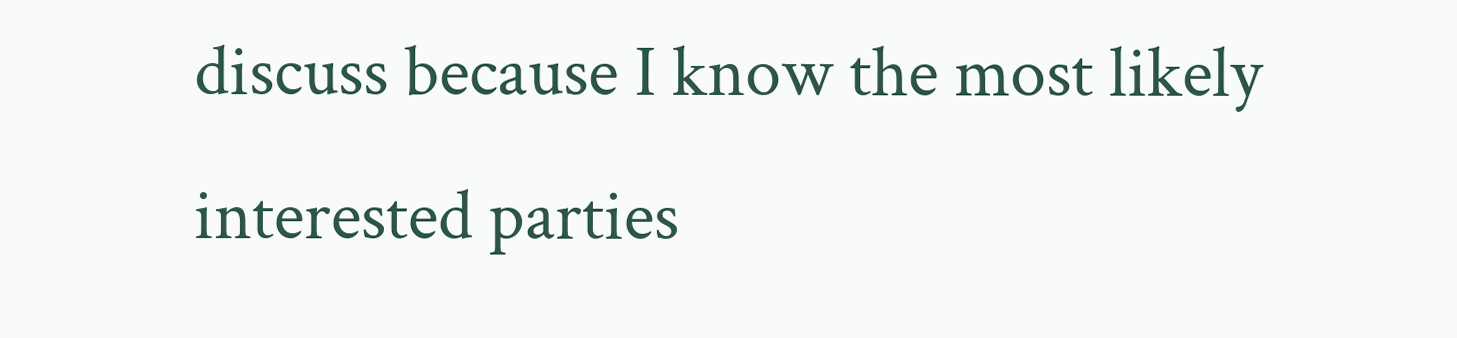discuss because I know the most likely
interested parties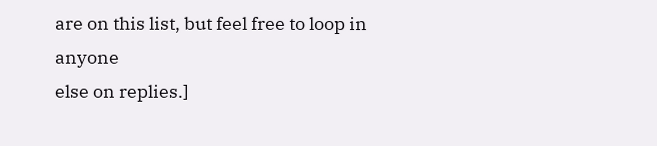are on this list, but feel free to loop in anyone
else on replies.]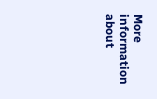More information about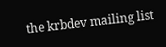the krbdev mailing list